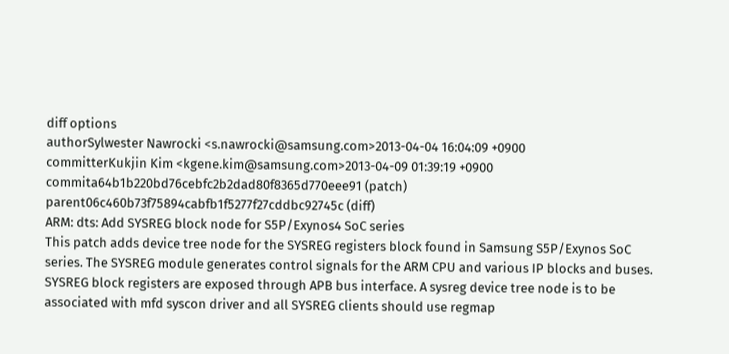diff options
authorSylwester Nawrocki <s.nawrocki@samsung.com>2013-04-04 16:04:09 +0900
committerKukjin Kim <kgene.kim@samsung.com>2013-04-09 01:39:19 +0900
commita64b1b220bd76cebfc2b2dad80f8365d770eee91 (patch)
parent06c460b73f75894cabfb1f5277f27cddbc92745c (diff)
ARM: dts: Add SYSREG block node for S5P/Exynos4 SoC series
This patch adds device tree node for the SYSREG registers block found in Samsung S5P/Exynos SoC series. The SYSREG module generates control signals for the ARM CPU and various IP blocks and buses. SYSREG block registers are exposed through APB bus interface. A sysreg device tree node is to be associated with mfd syscon driver and all SYSREG clients should use regmap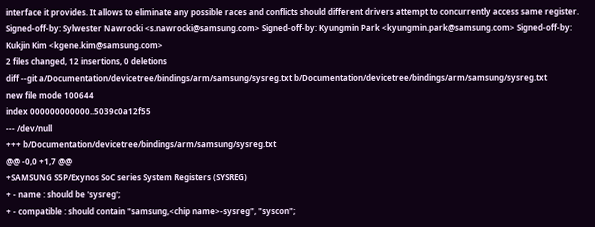interface it provides. It allows to eliminate any possible races and conflicts should different drivers attempt to concurrently access same register. Signed-off-by: Sylwester Nawrocki <s.nawrocki@samsung.com> Signed-off-by: Kyungmin Park <kyungmin.park@samsung.com> Signed-off-by: Kukjin Kim <kgene.kim@samsung.com>
2 files changed, 12 insertions, 0 deletions
diff --git a/Documentation/devicetree/bindings/arm/samsung/sysreg.txt b/Documentation/devicetree/bindings/arm/samsung/sysreg.txt
new file mode 100644
index 000000000000..5039c0a12f55
--- /dev/null
+++ b/Documentation/devicetree/bindings/arm/samsung/sysreg.txt
@@ -0,0 +1,7 @@
+SAMSUNG S5P/Exynos SoC series System Registers (SYSREG)
+ - name : should be 'sysreg';
+ - compatible : should contain "samsung,<chip name>-sysreg", "syscon";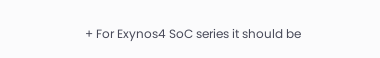+ For Exynos4 SoC series it should be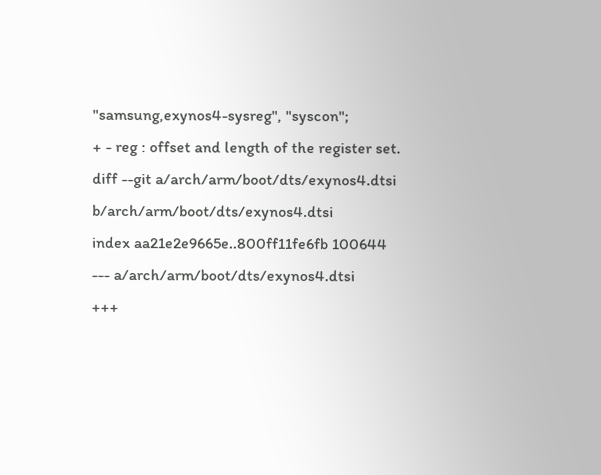"samsung,exynos4-sysreg", "syscon";
+ - reg : offset and length of the register set.
diff --git a/arch/arm/boot/dts/exynos4.dtsi b/arch/arm/boot/dts/exynos4.dtsi
index aa21e2e9665e..800ff11fe6fb 100644
--- a/arch/arm/boot/dts/exynos4.dtsi
+++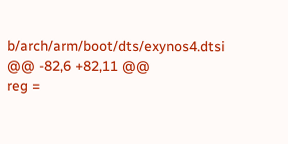b/arch/arm/boot/dts/exynos4.dtsi
@@ -82,6 +82,11 @@
reg =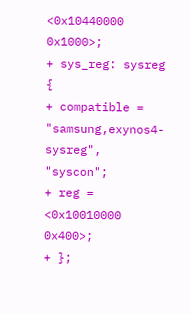<0x10440000 0x1000>;
+ sys_reg: sysreg {
+ compatible = "samsung,exynos4-sysreg", "syscon";
+ reg = <0x10010000 0x400>;
+ };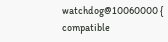watchdog@10060000 {
compatible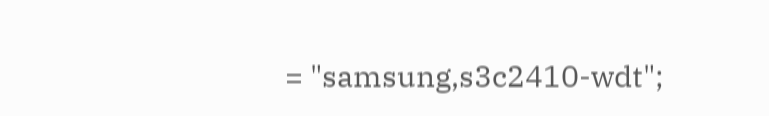= "samsung,s3c2410-wdt";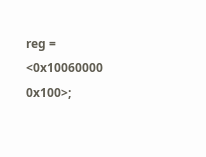reg = <0x10060000 0x100>;